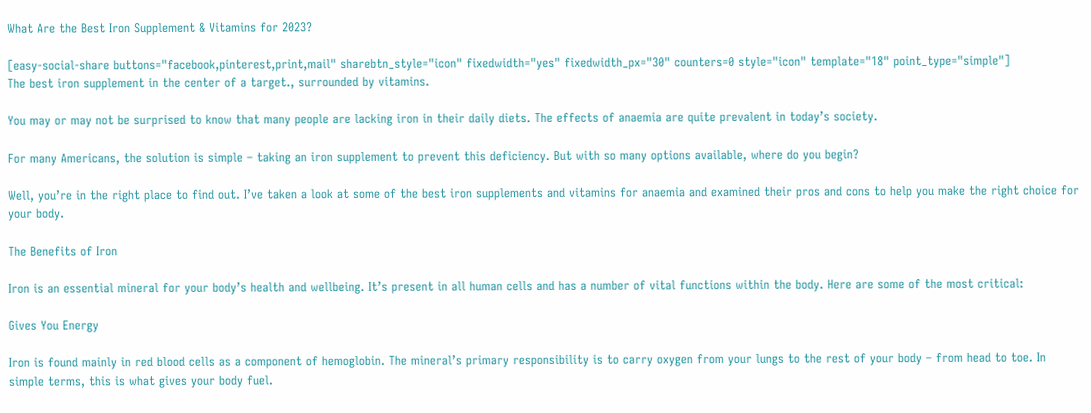What Are the Best Iron Supplement & Vitamins for 2023?

[easy-social-share buttons="facebook,pinterest,print,mail" sharebtn_style="icon" fixedwidth="yes" fixedwidth_px="30" counters=0 style="icon" template="18" point_type="simple"]
The best iron supplement in the center of a target., surrounded by vitamins.

You may or may not be surprised to know that many people are lacking iron in their daily diets. The effects of anaemia are quite prevalent in today’s society.

For many Americans, the solution is simple – taking an iron supplement to prevent this deficiency. But with so many options available, where do you begin?

Well, you’re in the right place to find out. I’ve taken a look at some of the best iron supplements and vitamins for anaemia and examined their pros and cons to help you make the right choice for your body.

The Benefits of Iron

Iron is an essential mineral for your body’s health and wellbeing. It’s present in all human cells and has a number of vital functions within the body. Here are some of the most critical:

Gives You Energy

Iron is found mainly in red blood cells as a component of hemoglobin. The mineral’s primary responsibility is to carry oxygen from your lungs to the rest of your body – from head to toe. In simple terms, this is what gives your body fuel.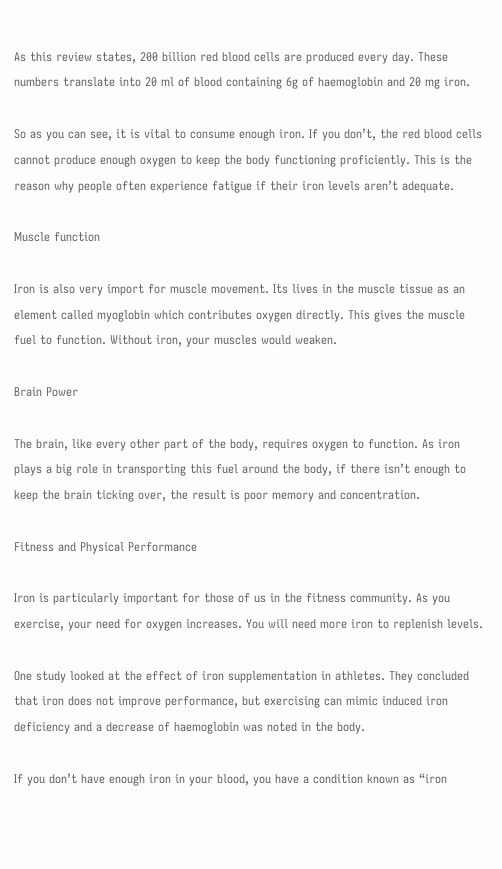As this review states, 200 billion red blood cells are produced every day. These numbers translate into 20 ml of blood containing 6g of haemoglobin and 20 mg iron.

So as you can see, it is vital to consume enough iron. If you don’t, the red blood cells cannot produce enough oxygen to keep the body functioning proficiently. This is the reason why people often experience fatigue if their iron levels aren’t adequate.

Muscle function

Iron is also very import for muscle movement. Its lives in the muscle tissue as an element called myoglobin which contributes oxygen directly. This gives the muscle fuel to function. Without iron, your muscles would weaken.

Brain Power

The brain, like every other part of the body, requires oxygen to function. As iron plays a big role in transporting this fuel around the body, if there isn’t enough to keep the brain ticking over, the result is poor memory and concentration.

Fitness and Physical Performance

Iron is particularly important for those of us in the fitness community. As you exercise, your need for oxygen increases. You will need more iron to replenish levels.

One study looked at the effect of iron supplementation in athletes. They concluded that iron does not improve performance, but exercising can mimic induced iron deficiency and a decrease of haemoglobin was noted in the body.

If you don’t have enough iron in your blood, you have a condition known as “iron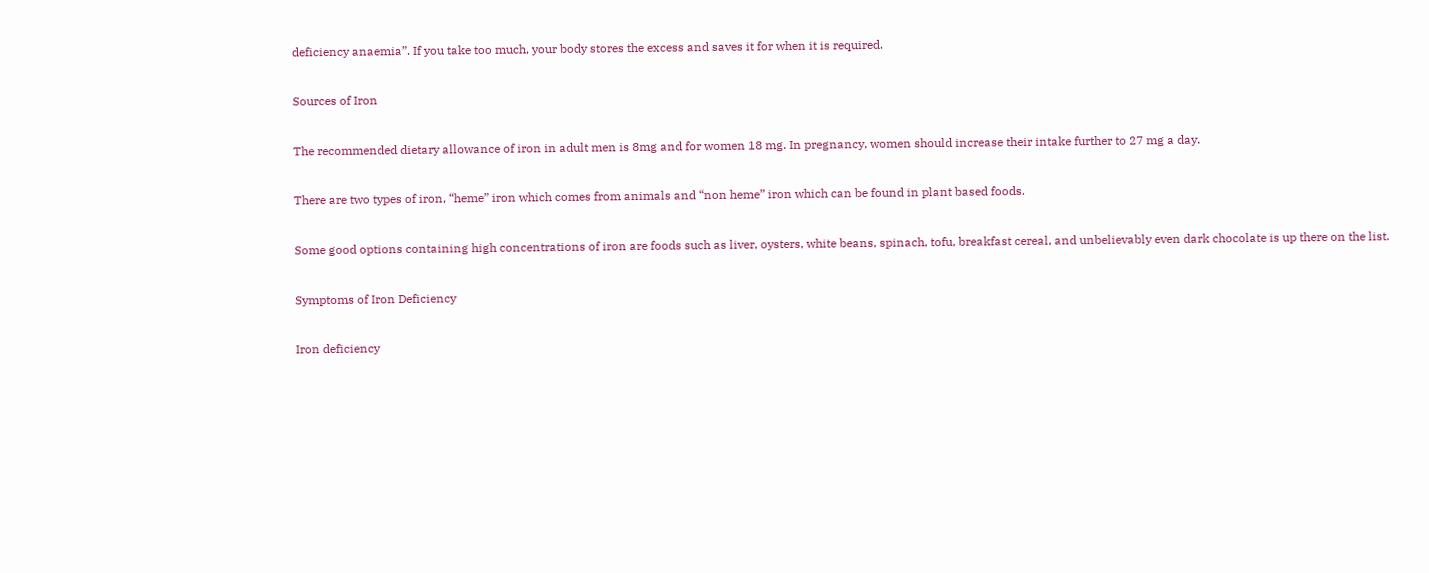deficiency anaemia”. If you take too much, your body stores the excess and saves it for when it is required.

Sources of Iron

The recommended dietary allowance of iron in adult men is 8mg and for women 18 mg. In pregnancy, women should increase their intake further to 27 mg a day.

There are two types of iron, “heme” iron which comes from animals and “non heme” iron which can be found in plant based foods.

Some good options containing high concentrations of iron are foods such as liver, oysters, white beans, spinach, tofu, breakfast cereal, and unbelievably even dark chocolate is up there on the list.

Symptoms of Iron Deficiency

Iron deficiency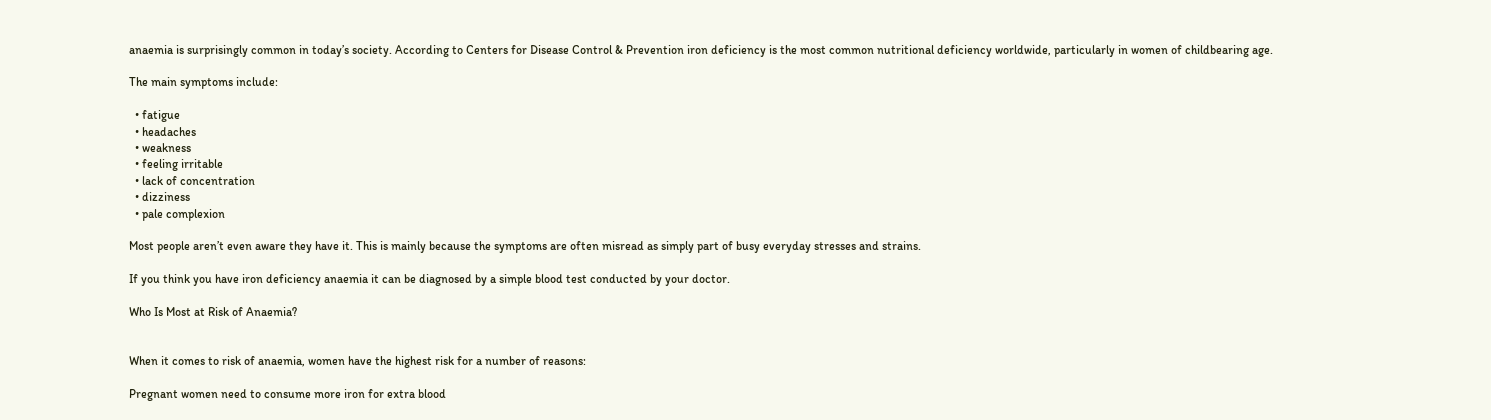anaemia is surprisingly common in today’s society. According to Centers for Disease Control & Prevention iron deficiency is the most common nutritional deficiency worldwide, particularly in women of childbearing age.

The main symptoms include:

  • fatigue
  • headaches
  • weakness
  • feeling irritable
  • lack of concentration
  • dizziness
  • pale complexion

Most people aren’t even aware they have it. This is mainly because the symptoms are often misread as simply part of busy everyday stresses and strains.

If you think you have iron deficiency anaemia it can be diagnosed by a simple blood test conducted by your doctor.

Who Is Most at Risk of Anaemia?


When it comes to risk of anaemia, women have the highest risk for a number of reasons:

Pregnant women need to consume more iron for extra blood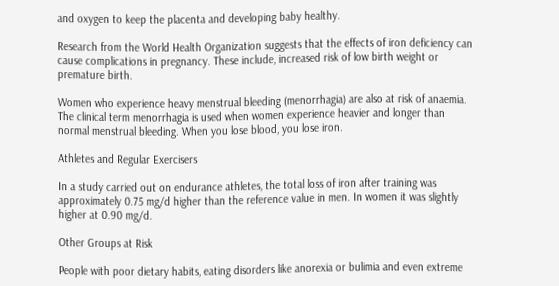and oxygen to keep the placenta and developing baby healthy.

Research from the World Health Organization suggests that the effects of iron deficiency can cause complications in pregnancy. These include, increased risk of low birth weight or premature birth.

Women who experience heavy menstrual bleeding (menorrhagia) are also at risk of anaemia. The clinical term menorrhagia is used when women experience heavier and longer than normal menstrual bleeding. When you lose blood, you lose iron.

Athletes and Regular Exercisers

In a study carried out on endurance athletes, the total loss of iron after training was approximately 0.75 mg/d higher than the reference value in men. In women it was slightly higher at 0.90 mg/d.

Other Groups at Risk

People with poor dietary habits, eating disorders like anorexia or bulimia and even extreme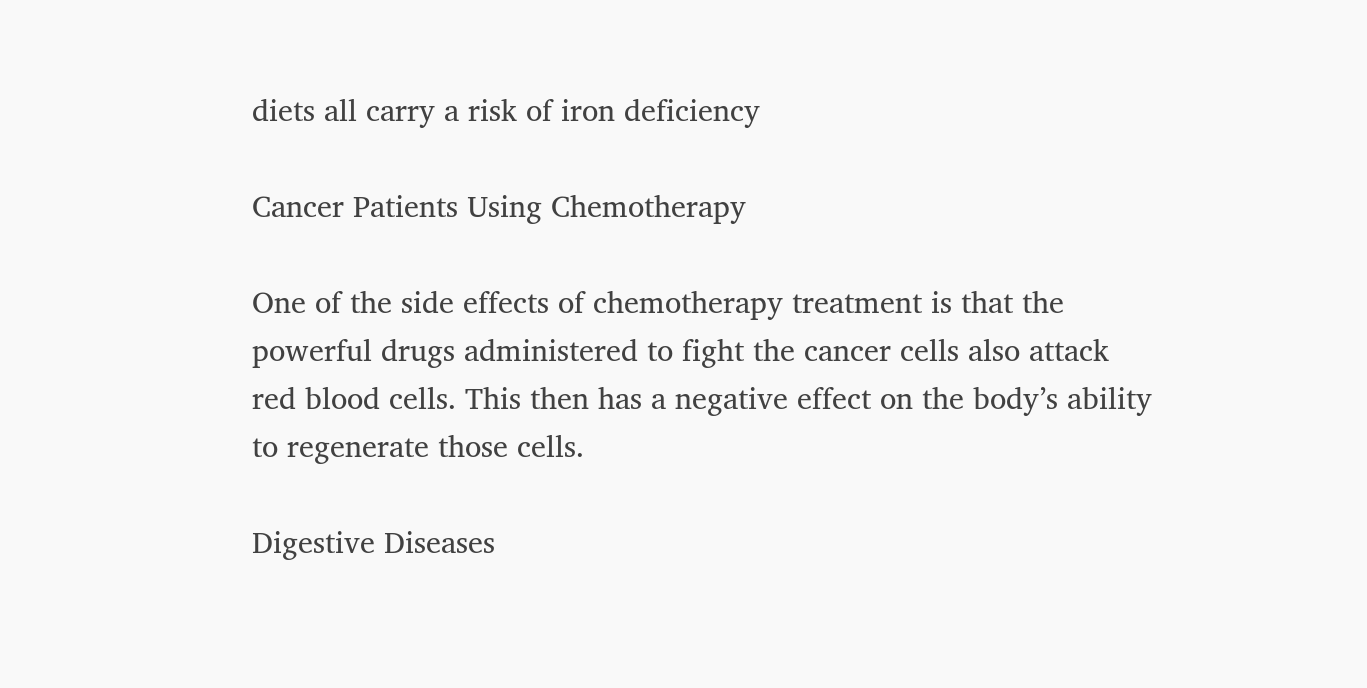diets all carry a risk of iron deficiency

Cancer Patients Using Chemotherapy

One of the side effects of chemotherapy treatment is that the powerful drugs administered to fight the cancer cells also attack red blood cells. This then has a negative effect on the body’s ability to regenerate those cells.

Digestive Diseases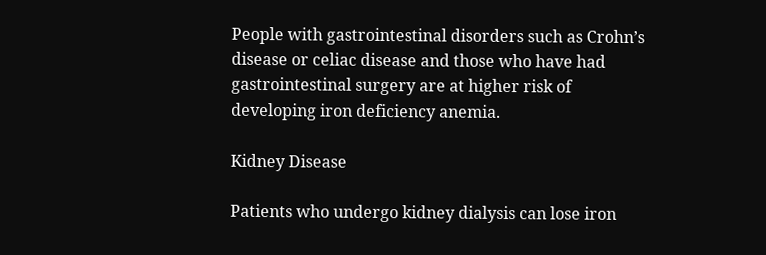People with gastrointestinal disorders such as Crohn’s disease or celiac disease and those who have had gastrointestinal surgery are at higher risk of developing iron deficiency anemia.

Kidney Disease

Patients who undergo kidney dialysis can lose iron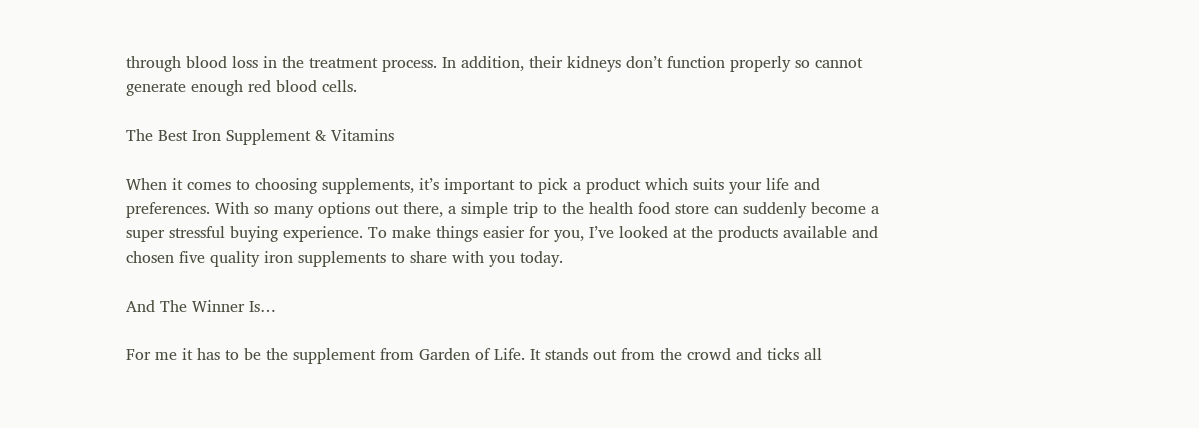through blood loss in the treatment process. In addition, their kidneys don’t function properly so cannot generate enough red blood cells.

The Best Iron Supplement & Vitamins

When it comes to choosing supplements, it’s important to pick a product which suits your life and preferences. With so many options out there, a simple trip to the health food store can suddenly become a super stressful buying experience. To make things easier for you, I’ve looked at the products available and chosen five quality iron supplements to share with you today.

And The Winner Is…

For me it has to be the supplement from Garden of Life. It stands out from the crowd and ticks all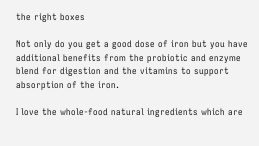the right boxes

Not only do you get a good dose of iron but you have additional benefits from the probiotic and enzyme blend for digestion and the vitamins to support absorption of the iron.

I love the whole-food natural ingredients which are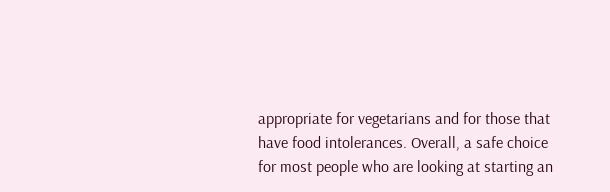appropriate for vegetarians and for those that have food intolerances. Overall, a safe choice for most people who are looking at starting an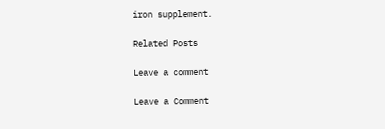iron supplement.

Related Posts

Leave a comment

Leave a Comment